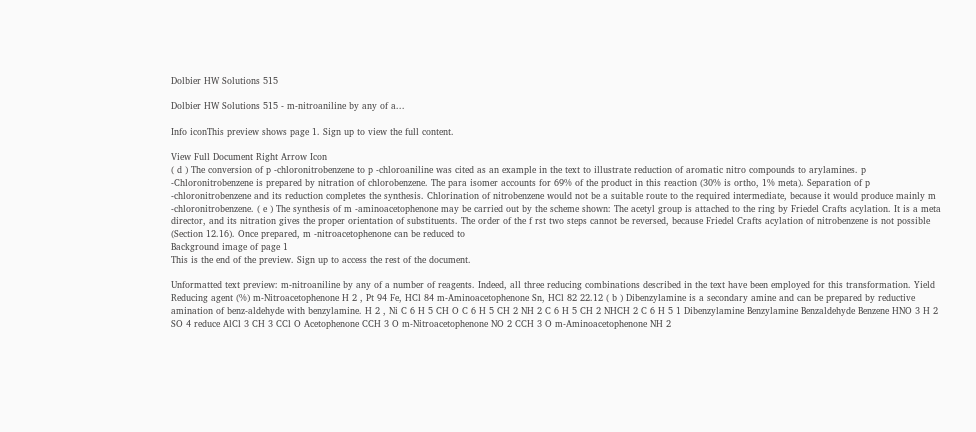Dolbier HW Solutions 515

Dolbier HW Solutions 515 - m-nitroaniline by any of a...

Info iconThis preview shows page 1. Sign up to view the full content.

View Full Document Right Arrow Icon
( d ) The conversion of p -chloronitrobenzene to p -chloroaniline was cited as an example in the text to illustrate reduction of aromatic nitro compounds to arylamines. p -Chloronitrobenzene is prepared by nitration of chlorobenzene. The para isomer accounts for 69% of the product in this reaction (30% is ortho, 1% meta). Separation of p -chloronitrobenzene and its reduction completes the synthesis. Chlorination of nitrobenzene would not be a suitable route to the required intermediate, because it would produce mainly m -chloronitrobenzene. ( e ) The synthesis of m -aminoacetophenone may be carried out by the scheme shown: The acetyl group is attached to the ring by Friedel Crafts acylation. It is a meta director, and its nitration gives the proper orientation of substituents. The order of the f rst two steps cannot be reversed, because Friedel Crafts acylation of nitrobenzene is not possible (Section 12.16). Once prepared, m -nitroacetophenone can be reduced to
Background image of page 1
This is the end of the preview. Sign up to access the rest of the document.

Unformatted text preview: m-nitroaniline by any of a number of reagents. Indeed, all three reducing combinations described in the text have been employed for this transformation. Yield Reducing agent (%) m-Nitroacetophenone H 2 , Pt 94 Fe, HCl 84 m-Aminoacetophenone Sn, HCl 82 22.12 ( b ) Dibenzylamine is a secondary amine and can be prepared by reductive amination of benz-aldehyde with benzylamine. H 2 , Ni C 6 H 5 CH O C 6 H 5 CH 2 NH 2 C 6 H 5 CH 2 NHCH 2 C 6 H 5 1 Dibenzylamine Benzylamine Benzaldehyde Benzene HNO 3 H 2 SO 4 reduce AlCl 3 CH 3 CCl O Acetophenone CCH 3 O m-Nitroacetophenone NO 2 CCH 3 O m-Aminoacetophenone NH 2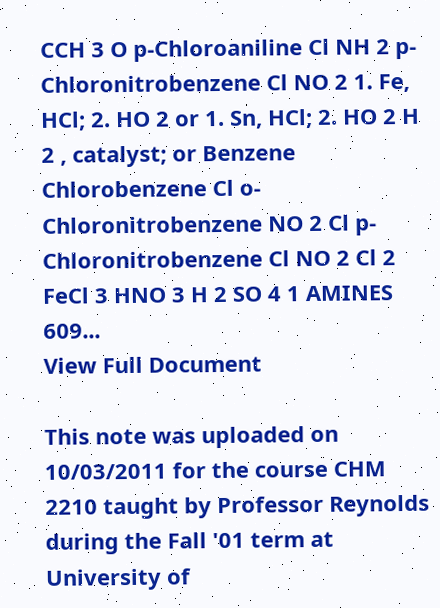CCH 3 O p-Chloroaniline Cl NH 2 p-Chloronitrobenzene Cl NO 2 1. Fe, HCl; 2. HO 2 or 1. Sn, HCl; 2. HO 2 H 2 , catalyst; or Benzene Chlorobenzene Cl o-Chloronitrobenzene NO 2 Cl p-Chloronitrobenzene Cl NO 2 Cl 2 FeCl 3 HNO 3 H 2 SO 4 1 AMINES 609...
View Full Document

This note was uploaded on 10/03/2011 for the course CHM 2210 taught by Professor Reynolds during the Fall '01 term at University of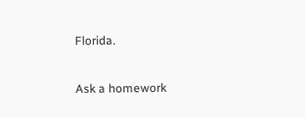Florida.

Ask a homework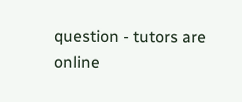question - tutors are online